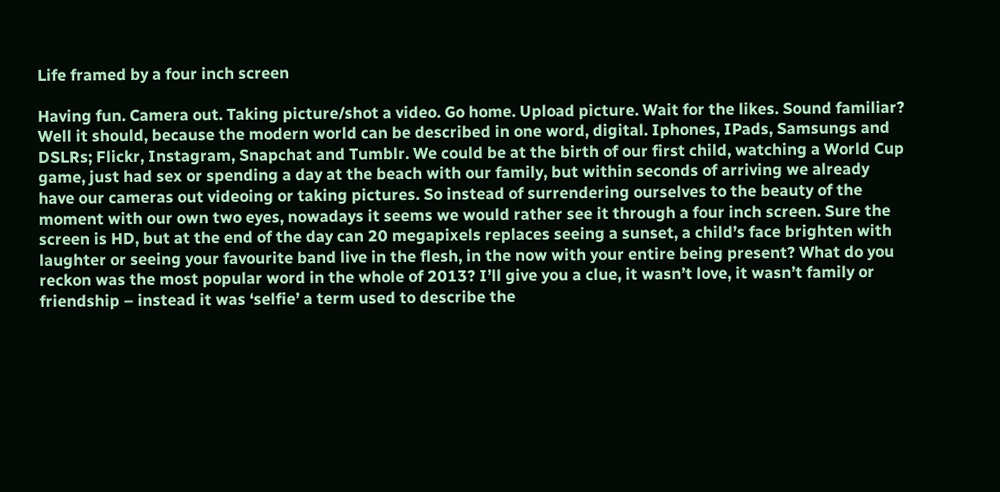Life framed by a four inch screen

Having fun. Camera out. Taking picture/shot a video. Go home. Upload picture. Wait for the likes. Sound familiar? Well it should, because the modern world can be described in one word, digital. Iphones, IPads, Samsungs and DSLRs; Flickr, Instagram, Snapchat and Tumblr. We could be at the birth of our first child, watching a World Cup game, just had sex or spending a day at the beach with our family, but within seconds of arriving we already have our cameras out videoing or taking pictures. So instead of surrendering ourselves to the beauty of the moment with our own two eyes, nowadays it seems we would rather see it through a four inch screen. Sure the screen is HD, but at the end of the day can 20 megapixels replaces seeing a sunset, a child’s face brighten with laughter or seeing your favourite band live in the flesh, in the now with your entire being present? What do you reckon was the most popular word in the whole of 2013? I’ll give you a clue, it wasn’t love, it wasn’t family or friendship – instead it was ‘selfie’ a term used to describe the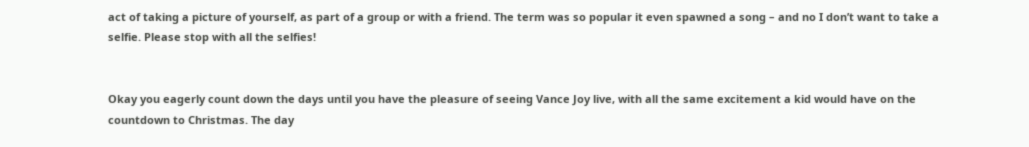act of taking a picture of yourself, as part of a group or with a friend. The term was so popular it even spawned a song – and no I don’t want to take a selfie. Please stop with all the selfies!


Okay you eagerly count down the days until you have the pleasure of seeing Vance Joy live, with all the same excitement a kid would have on the countdown to Christmas. The day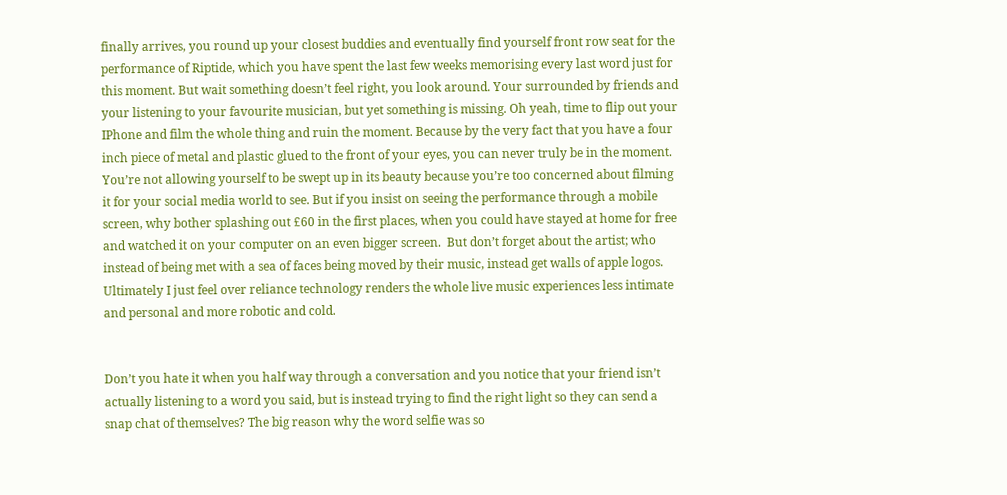finally arrives, you round up your closest buddies and eventually find yourself front row seat for the performance of Riptide, which you have spent the last few weeks memorising every last word just for this moment. But wait something doesn’t feel right, you look around. Your surrounded by friends and your listening to your favourite musician, but yet something is missing. Oh yeah, time to flip out your IPhone and film the whole thing and ruin the moment. Because by the very fact that you have a four inch piece of metal and plastic glued to the front of your eyes, you can never truly be in the moment. You’re not allowing yourself to be swept up in its beauty because you’re too concerned about filming it for your social media world to see. But if you insist on seeing the performance through a mobile screen, why bother splashing out £60 in the first places, when you could have stayed at home for free and watched it on your computer on an even bigger screen.  But don’t forget about the artist; who instead of being met with a sea of faces being moved by their music, instead get walls of apple logos. Ultimately I just feel over reliance technology renders the whole live music experiences less intimate and personal and more robotic and cold.


Don’t you hate it when you half way through a conversation and you notice that your friend isn’t actually listening to a word you said, but is instead trying to find the right light so they can send a snap chat of themselves? The big reason why the word selfie was so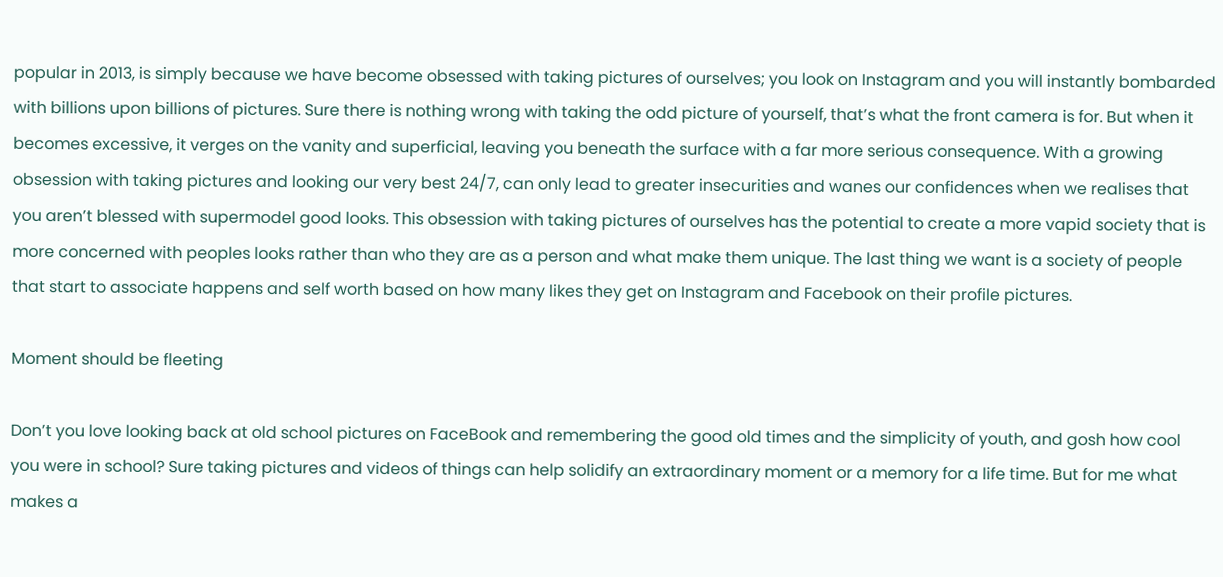popular in 2013, is simply because we have become obsessed with taking pictures of ourselves; you look on Instagram and you will instantly bombarded with billions upon billions of pictures. Sure there is nothing wrong with taking the odd picture of yourself, that’s what the front camera is for. But when it becomes excessive, it verges on the vanity and superficial, leaving you beneath the surface with a far more serious consequence. With a growing obsession with taking pictures and looking our very best 24/7, can only lead to greater insecurities and wanes our confidences when we realises that you aren’t blessed with supermodel good looks. This obsession with taking pictures of ourselves has the potential to create a more vapid society that is more concerned with peoples looks rather than who they are as a person and what make them unique. The last thing we want is a society of people that start to associate happens and self worth based on how many likes they get on Instagram and Facebook on their profile pictures.

Moment should be fleeting

Don’t you love looking back at old school pictures on FaceBook and remembering the good old times and the simplicity of youth, and gosh how cool you were in school? Sure taking pictures and videos of things can help solidify an extraordinary moment or a memory for a life time. But for me what makes a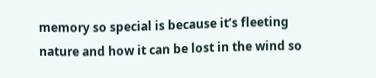memory so special is because it’s fleeting nature and how it can be lost in the wind so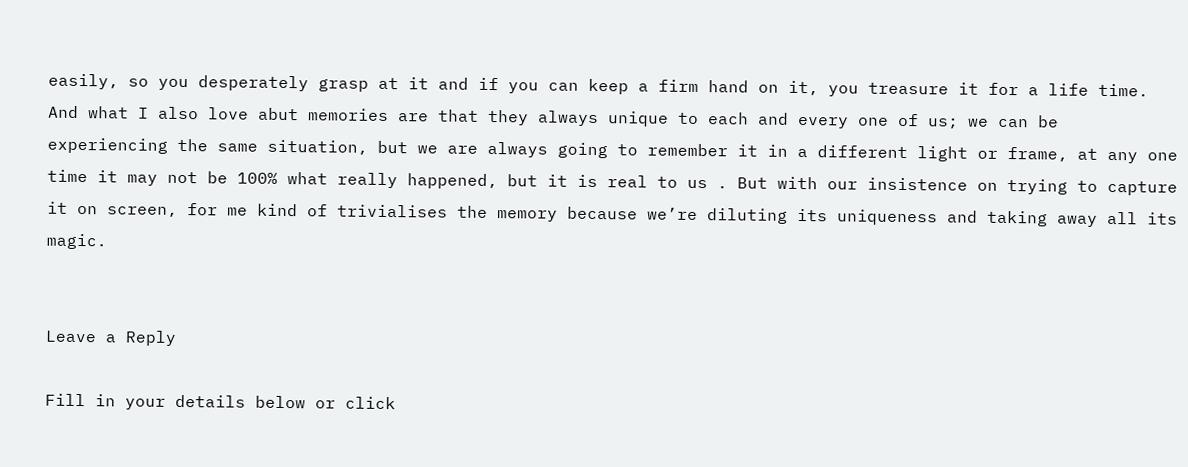easily, so you desperately grasp at it and if you can keep a firm hand on it, you treasure it for a life time. And what I also love abut memories are that they always unique to each and every one of us; we can be experiencing the same situation, but we are always going to remember it in a different light or frame, at any one time it may not be 100% what really happened, but it is real to us . But with our insistence on trying to capture it on screen, for me kind of trivialises the memory because we’re diluting its uniqueness and taking away all its magic.


Leave a Reply

Fill in your details below or click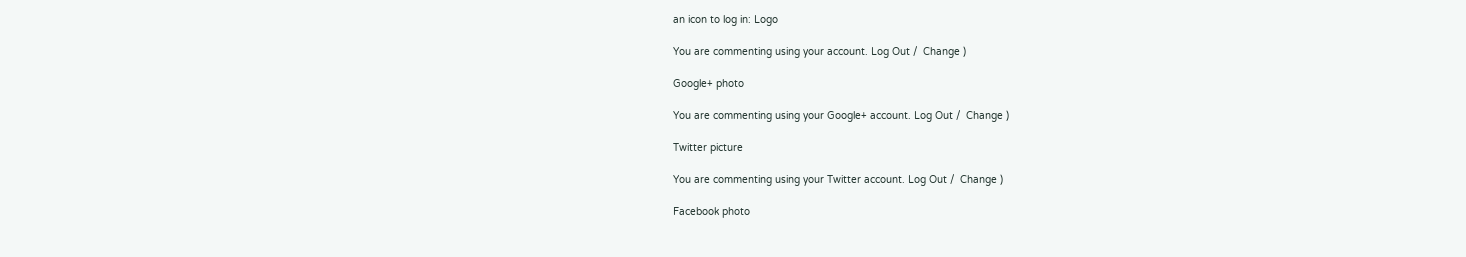an icon to log in: Logo

You are commenting using your account. Log Out /  Change )

Google+ photo

You are commenting using your Google+ account. Log Out /  Change )

Twitter picture

You are commenting using your Twitter account. Log Out /  Change )

Facebook photo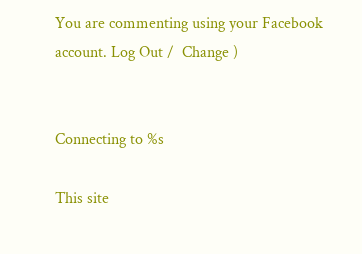You are commenting using your Facebook account. Log Out /  Change )


Connecting to %s

This site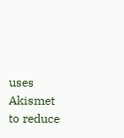uses Akismet to reduce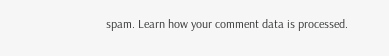spam. Learn how your comment data is processed.